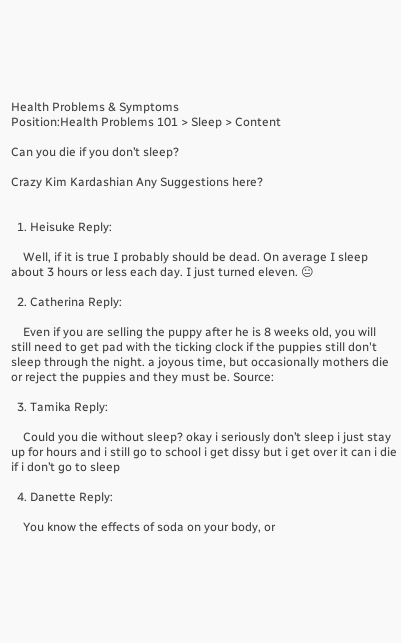Health Problems & Symptoms
Position:Health Problems 101 > Sleep > Content

Can you die if you don’t sleep?

Crazy Kim Kardashian Any Suggestions here?


  1. Heisuke Reply:

    Well, if it is true I probably should be dead. On average I sleep about 3 hours or less each day. I just turned eleven. 😐

  2. Catherina Reply:

    Even if you are selling the puppy after he is 8 weeks old, you will still need to get pad with the ticking clock if the puppies still don't sleep through the night. a joyous time, but occasionally mothers die or reject the puppies and they must be. Source:

  3. Tamika Reply:

    Could you die without sleep? okay i seriously don’t sleep i just stay up for hours and i still go to school i get dissy but i get over it can i die if i don’t go to sleep

  4. Danette Reply:

    You know the effects of soda on your body, or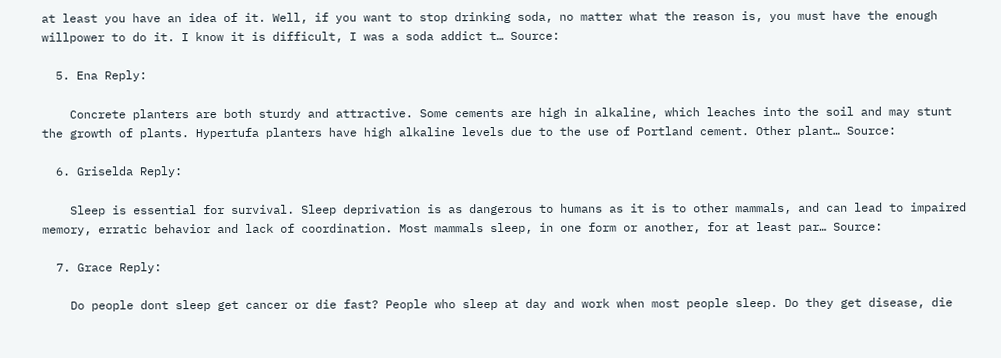at least you have an idea of it. Well, if you want to stop drinking soda, no matter what the reason is, you must have the enough willpower to do it. I know it is difficult, I was a soda addict t… Source:

  5. Ena Reply:

    Concrete planters are both sturdy and attractive. Some cements are high in alkaline, which leaches into the soil and may stunt the growth of plants. Hypertufa planters have high alkaline levels due to the use of Portland cement. Other plant… Source:

  6. Griselda Reply:

    Sleep is essential for survival. Sleep deprivation is as dangerous to humans as it is to other mammals, and can lead to impaired memory, erratic behavior and lack of coordination. Most mammals sleep, in one form or another, for at least par… Source:

  7. Grace Reply:

    Do people dont sleep get cancer or die fast? People who sleep at day and work when most people sleep. Do they get disease, die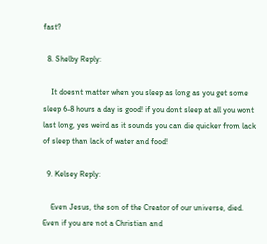fast?

  8. Shelby Reply:

    It doesnt matter when you sleep as long as you get some sleep 6-8 hours a day is good! if you dont sleep at all you wont last long, yes weird as it sounds you can die quicker from lack of sleep than lack of water and food!

  9. Kelsey Reply:

    Even Jesus, the son of the Creator of our universe, died. Even if you are not a Christian and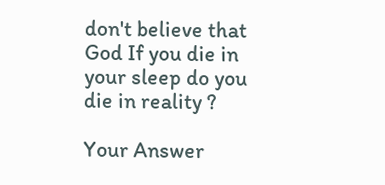don't believe that God If you die in your sleep do you die in reality ?

Your Answer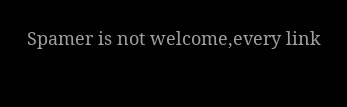Spamer is not welcome,every link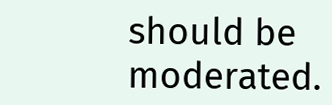should be moderated.